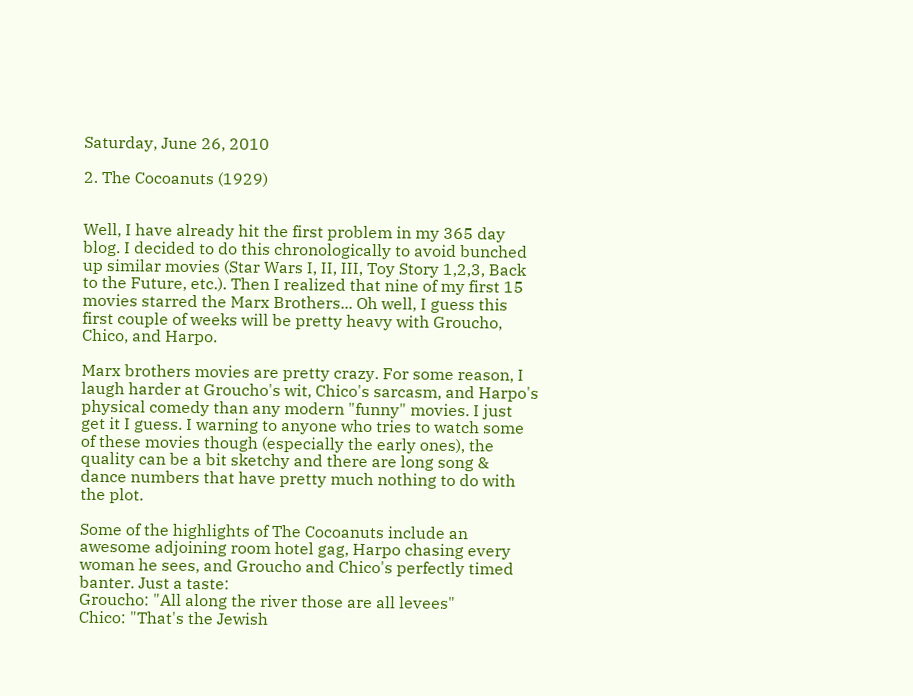Saturday, June 26, 2010

2. The Cocoanuts (1929)


Well, I have already hit the first problem in my 365 day blog. I decided to do this chronologically to avoid bunched up similar movies (Star Wars I, II, III, Toy Story 1,2,3, Back to the Future, etc.). Then I realized that nine of my first 15 movies starred the Marx Brothers... Oh well, I guess this first couple of weeks will be pretty heavy with Groucho, Chico, and Harpo.

Marx brothers movies are pretty crazy. For some reason, I laugh harder at Groucho's wit, Chico's sarcasm, and Harpo's physical comedy than any modern "funny" movies. I just get it I guess. I warning to anyone who tries to watch some of these movies though (especially the early ones), the quality can be a bit sketchy and there are long song & dance numbers that have pretty much nothing to do with the plot.

Some of the highlights of The Cocoanuts include an awesome adjoining room hotel gag, Harpo chasing every woman he sees, and Groucho and Chico's perfectly timed banter. Just a taste:
Groucho: "All along the river those are all levees"
Chico: "That's the Jewish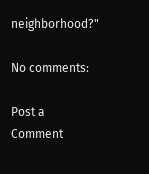neighborhood?"

No comments:

Post a Comment